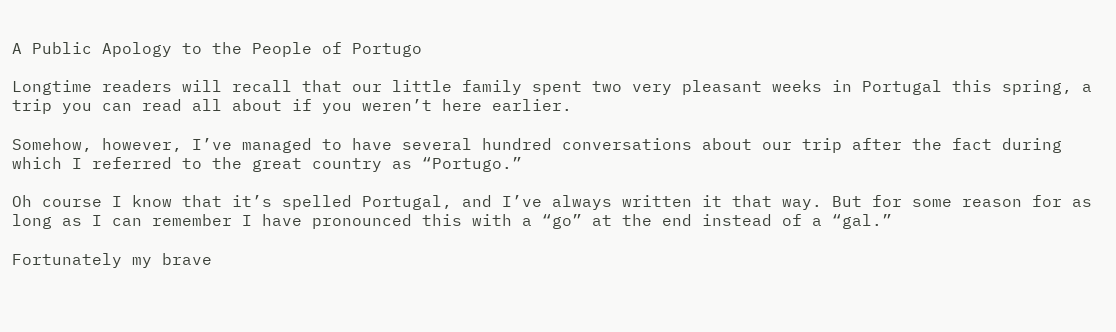A Public Apology to the People of Portugo

Longtime readers will recall that our little family spent two very pleasant weeks in Portugal this spring, a trip you can read all about if you weren’t here earlier.

Somehow, however, I’ve managed to have several hundred conversations about our trip after the fact during which I referred to the great country as “Portugo.”

Oh course I know that it’s spelled Portugal, and I’ve always written it that way. But for some reason for as long as I can remember I have pronounced this with a “go” at the end instead of a “gal.”

Fortunately my brave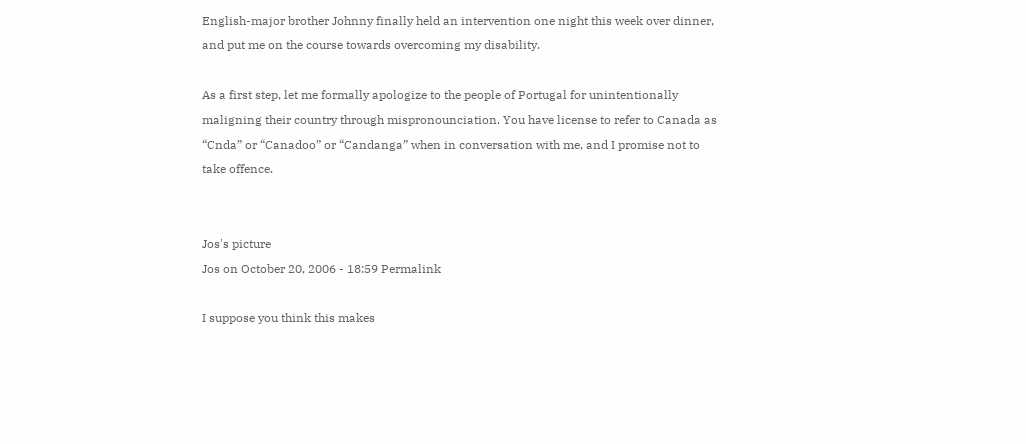English-major brother Johnny finally held an intervention one night this week over dinner, and put me on the course towards overcoming my disability.

As a first step, let me formally apologize to the people of Portugal for unintentionally maligning their country through mispronounciation. You have license to refer to Canada as “Cnda” or “Canadoo” or “Candanga” when in conversation with me, and I promise not to take offence.


Jos's picture
Jos on October 20, 2006 - 18:59 Permalink

I suppose you think this makes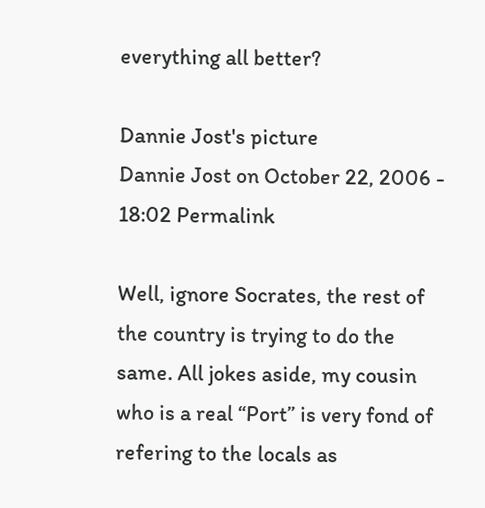everything all better?

Dannie Jost's picture
Dannie Jost on October 22, 2006 - 18:02 Permalink

Well, ignore Socrates, the rest of the country is trying to do the same. All jokes aside, my cousin who is a real “Port” is very fond of refering to the locals as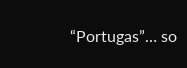“Portugas”… so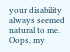your disability always seemed natural to me. Oops, my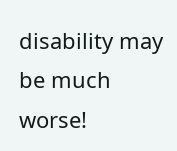disability may be much worse!